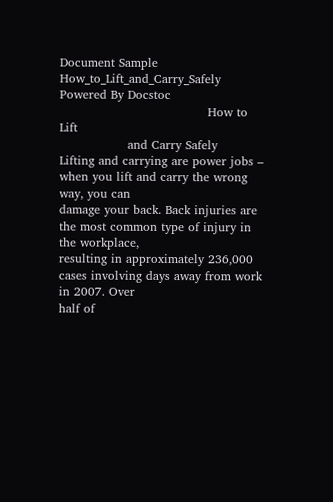Document Sample
How_to_Lift_and_Carry_Safely Powered By Docstoc
                                     How to Lift
                 and Carry Safely
Lifting and carrying are power jobs – when you lift and carry the wrong way, you can
damage your back. Back injuries are the most common type of injury in the workplace,
resulting in approximately 236,000 cases involving days away from work in 2007. Over
half of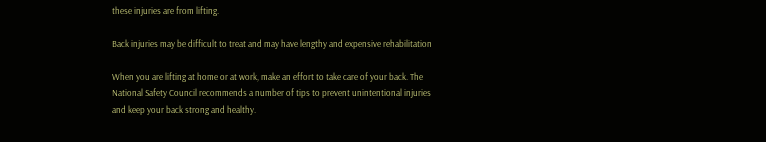these injuries are from lifting.

Back injuries may be difficult to treat and may have lengthy and expensive rehabilitation

When you are lifting at home or at work, make an effort to take care of your back. The
National Safety Council recommends a number of tips to prevent unintentional injuries
and keep your back strong and healthy.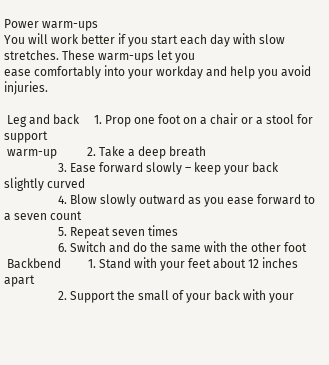Power warm-ups
You will work better if you start each day with slow stretches. These warm-ups let you
ease comfortably into your workday and help you avoid injuries.

 Leg and back     1. Prop one foot on a chair or a stool for support
 warm-up          2. Take a deep breath
                  3. Ease forward slowly – keep your back slightly curved
                  4. Blow slowly outward as you ease forward to a seven count
                  5. Repeat seven times
                  6. Switch and do the same with the other foot
 Backbend         1. Stand with your feet about 12 inches apart
                  2. Support the small of your back with your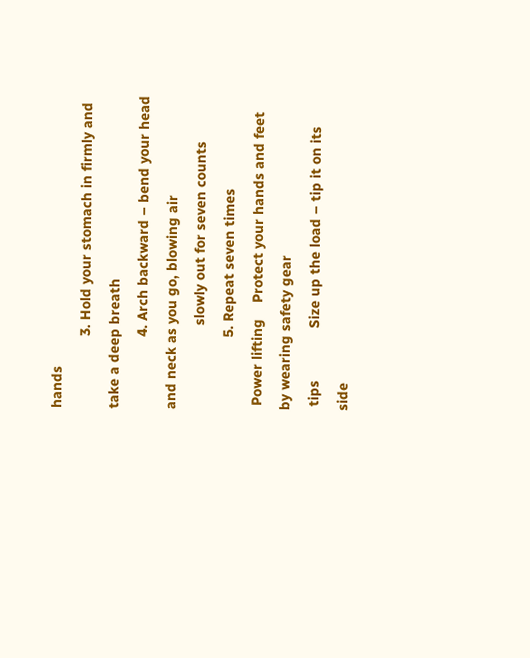hands
                  3. Hold your stomach in firmly and take a deep breath
                  4. Arch backward – bend your head and neck as you go, blowing air
                     slowly out for seven counts
                  5. Repeat seven times
 Power lifting    Protect your hands and feet by wearing safety gear
 tips             Size up the load – tip it on its side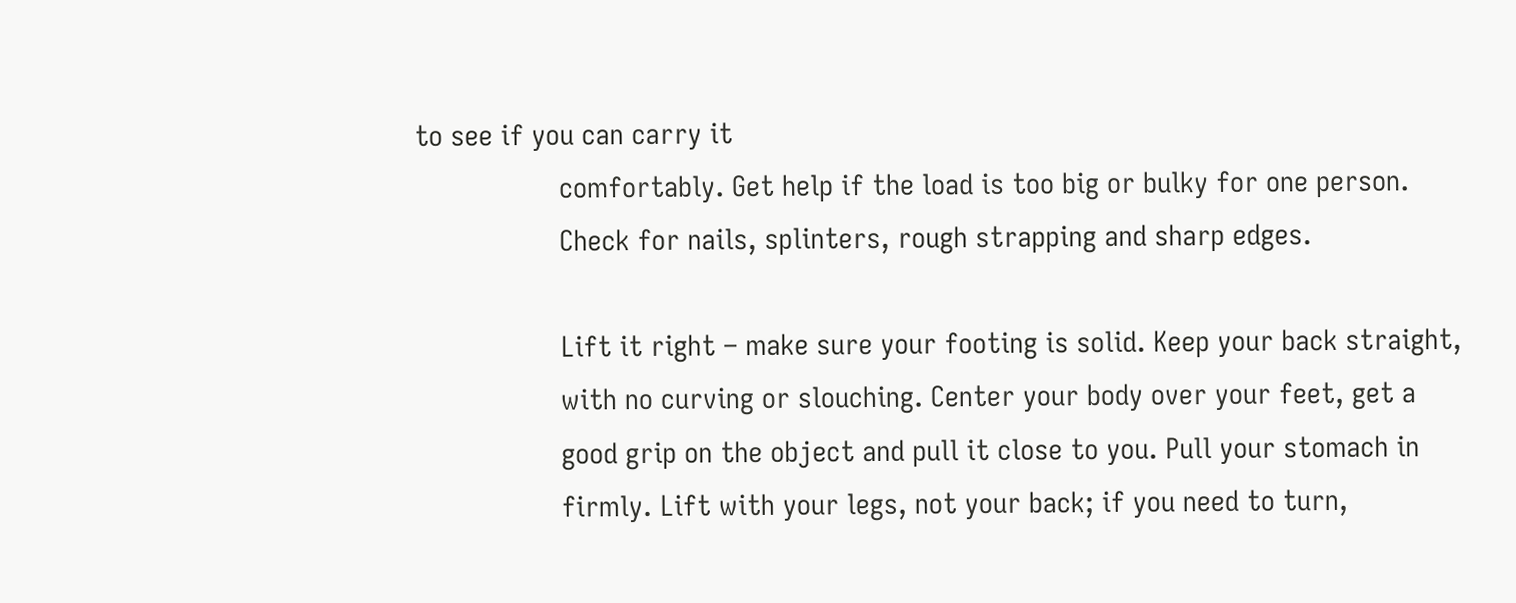to see if you can carry it
                  comfortably. Get help if the load is too big or bulky for one person.
                  Check for nails, splinters, rough strapping and sharp edges.

                  Lift it right – make sure your footing is solid. Keep your back straight,
                  with no curving or slouching. Center your body over your feet, get a
                  good grip on the object and pull it close to you. Pull your stomach in
                  firmly. Lift with your legs, not your back; if you need to turn,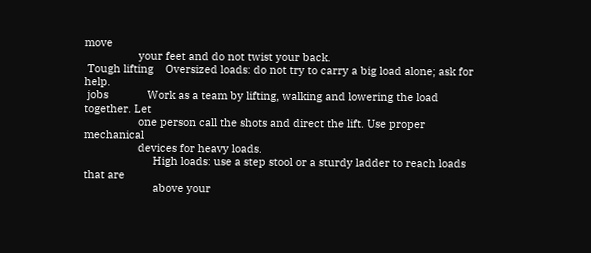move
                  your feet and do not twist your back.
 Tough lifting    Oversized loads: do not try to carry a big load alone; ask for help.
 jobs             Work as a team by lifting, walking and lowering the load together. Let
                  one person call the shots and direct the lift. Use proper mechanical
                  devices for heavy loads.
                       High loads: use a step stool or a sturdy ladder to reach loads that are
                       above your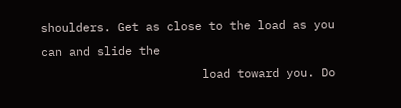shoulders. Get as close to the load as you can and slide the
                       load toward you. Do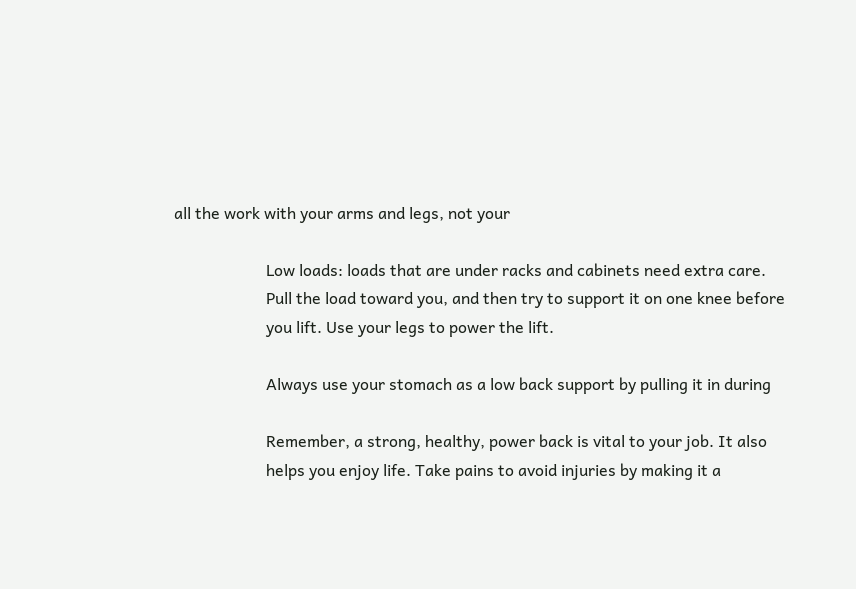all the work with your arms and legs, not your

                       Low loads: loads that are under racks and cabinets need extra care.
                       Pull the load toward you, and then try to support it on one knee before
                       you lift. Use your legs to power the lift.

                       Always use your stomach as a low back support by pulling it in during

                       Remember, a strong, healthy, power back is vital to your job. It also
                       helps you enjoy life. Take pains to avoid injuries by making it a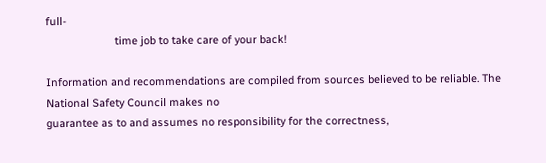full-
                       time job to take care of your back!

Information and recommendations are compiled from sources believed to be reliable. The National Safety Council makes no
guarantee as to and assumes no responsibility for the correctness,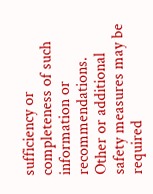sufficiency or completeness of such information or
recommendations. Other or additional safety measures may be required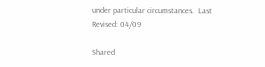under particular circumstances.  Last Revised: 04/09

Shared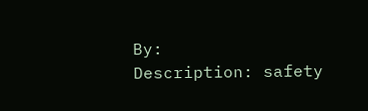By:
Description: safety